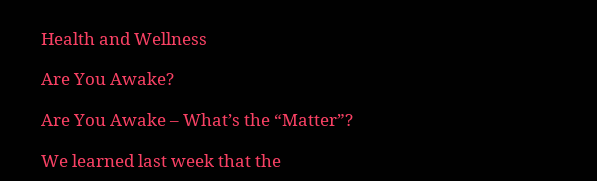Health and Wellness

Are You Awake?

Are You Awake – What’s the “Matter”?

We learned last week that the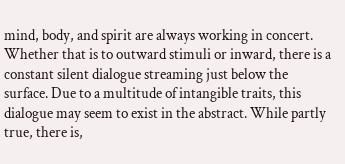mind, body, and spirit are always working in concert. Whether that is to outward stimuli or inward, there is a constant silent dialogue streaming just below the surface. Due to a multitude of intangible traits, this dialogue may seem to exist in the abstract. While partly true, there is,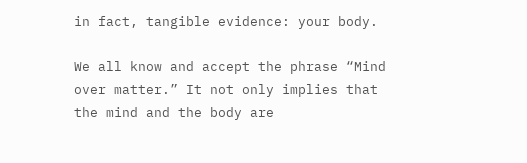in fact, tangible evidence: your body.

We all know and accept the phrase “Mind over matter.” It not only implies that the mind and the body are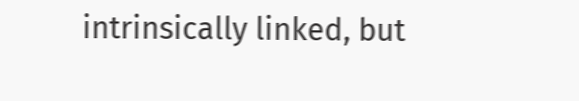intrinsically linked, but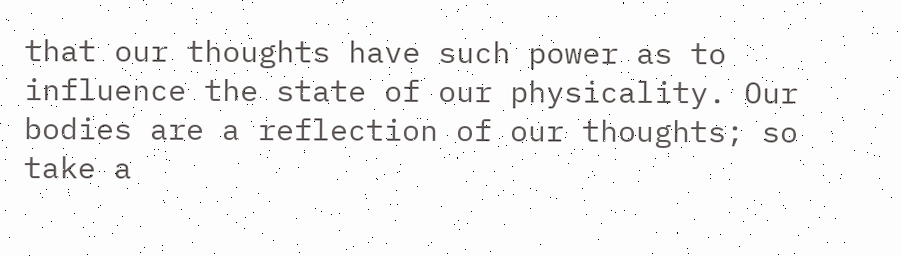that our thoughts have such power as to influence the state of our physicality. Our bodies are a reflection of our thoughts; so take a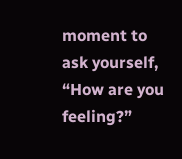moment to ask yourself, “How are you feeling?”